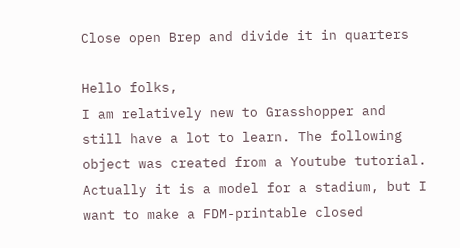Close open Brep and divide it in quarters

Hello folks,
I am relatively new to Grasshopper and still have a lot to learn. The following object was created from a Youtube tutorial. Actually it is a model for a stadium, but I want to make a FDM-printable closed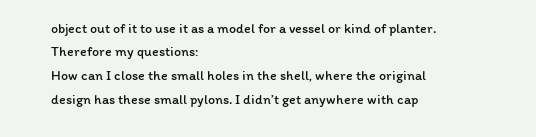object out of it to use it as a model for a vessel or kind of planter. Therefore my questions:
How can I close the small holes in the shell, where the original design has these small pylons. I didn’t get anywhere with cap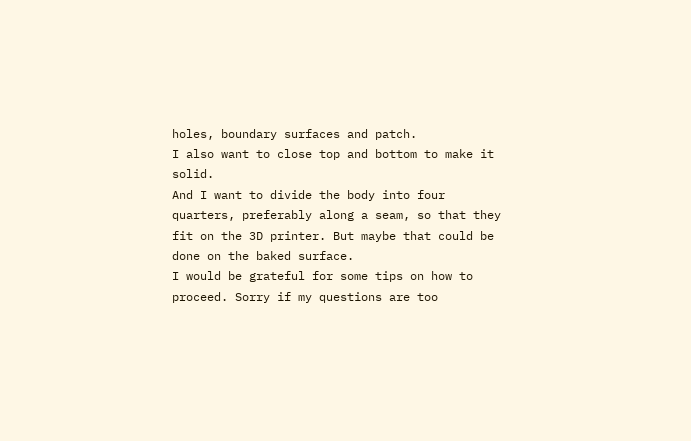holes, boundary surfaces and patch.
I also want to close top and bottom to make it solid.
And I want to divide the body into four quarters, preferably along a seam, so that they fit on the 3D printer. But maybe that could be done on the baked surface.
I would be grateful for some tips on how to proceed. Sorry if my questions are too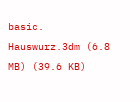basic.
Hauswurz.3dm (6.8 MB) (39.6 KB)